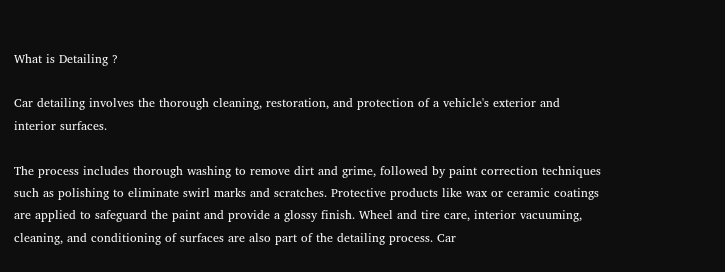What is Detailing ?

Car detailing involves the thorough cleaning, restoration, and protection of a vehicle's exterior and interior surfaces.

The process includes thorough washing to remove dirt and grime, followed by paint correction techniques such as polishing to eliminate swirl marks and scratches. Protective products like wax or ceramic coatings are applied to safeguard the paint and provide a glossy finish. Wheel and tire care, interior vacuuming, cleaning, and conditioning of surfaces are also part of the detailing process. Car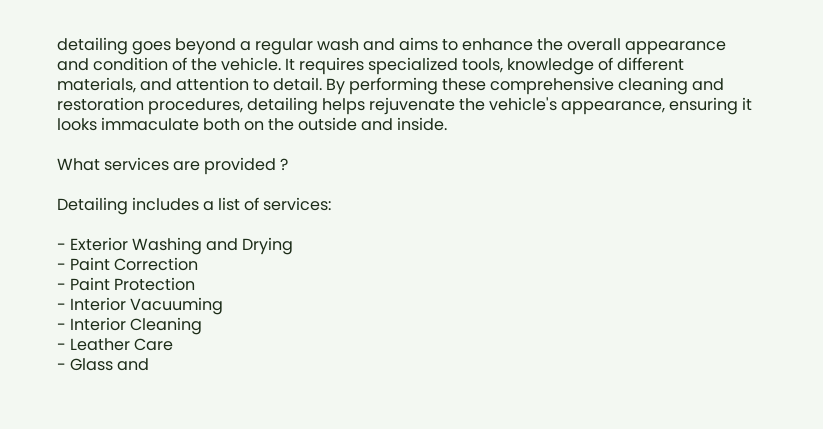detailing goes beyond a regular wash and aims to enhance the overall appearance and condition of the vehicle. It requires specialized tools, knowledge of different materials, and attention to detail. By performing these comprehensive cleaning and restoration procedures, detailing helps rejuvenate the vehicle's appearance, ensuring it looks immaculate both on the outside and inside.

What services are provided ?

Detailing includes a list of services:

- Exterior Washing and Drying
- Paint Correction
- Paint Protection
- Interior Vacuuming
- Interior Cleaning
- Leather Care
- Glass and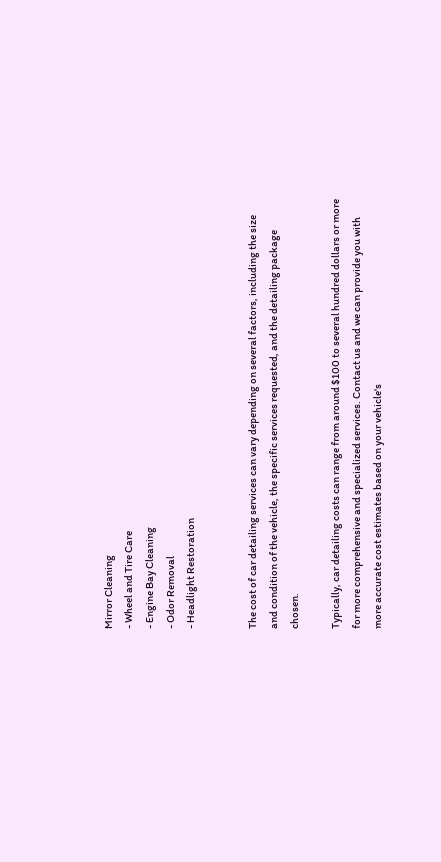Mirror Cleaning
- Wheel and Tire Care
- Engine Bay Cleaning
- Odor Removal
- Headlight Restoration


The cost of car detailing services can vary depending on several factors, including the size and condition of the vehicle, the specific services requested, and the detailing package chosen.

Typically, car detailing costs can range from around $100 to several hundred dollars or more for more comprehensive and specialized services. Contact us and we can provide you with more accurate cost estimates based on your vehicle's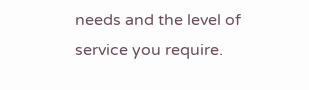needs and the level of service you require.